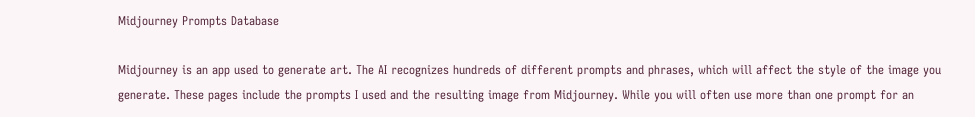Midjourney Prompts Database

Midjourney is an app used to generate art. The AI recognizes hundreds of different prompts and phrases, which will affect the style of the image you generate. These pages include the prompts I used and the resulting image from Midjourney. While you will often use more than one prompt for an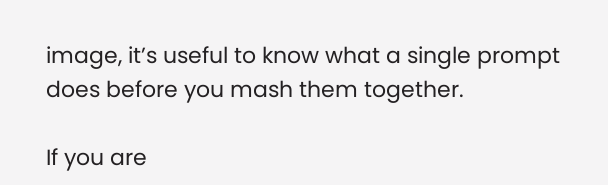image, it’s useful to know what a single prompt does before you mash them together.

If you are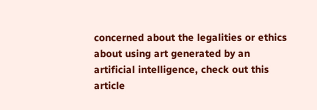concerned about the legalities or ethics about using art generated by an artificial intelligence, check out this article